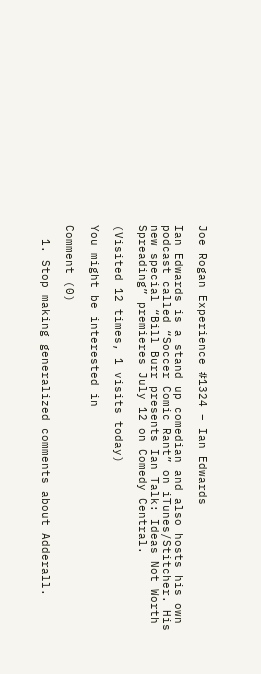Joe Rogan Experience #1324 – Ian Edwards

Ian Edwards is a stand up comedian and also hosts his own podcast called “Soccer Comic Rant” on iTunes/Stitcher. His new special “Bill Burr presents Ian Talk: Ideas Not Worth Spreading” premieres July 12 on Comedy Central.

(Visited 12 times, 1 visits today)

You might be interested in

Comment (0)

  1. Stop making generalized comments about Adderall.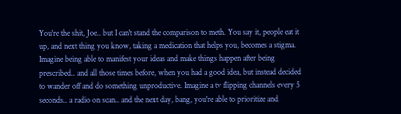You're the shit, Joe.. but I can't stand the comparison to meth. You say it, people eat it up, and next thing you know, taking a medication that helps you, becomes a stigma. Imagine being able to manifest your ideas and make things happen after being prescribed.. and all those times before, when you had a good idea, but instead decided to wander off and do something unproductive. Imagine a tv flipping channels every 5 seconds.. a radio on scan.. and the next day, bang, you're able to prioritize and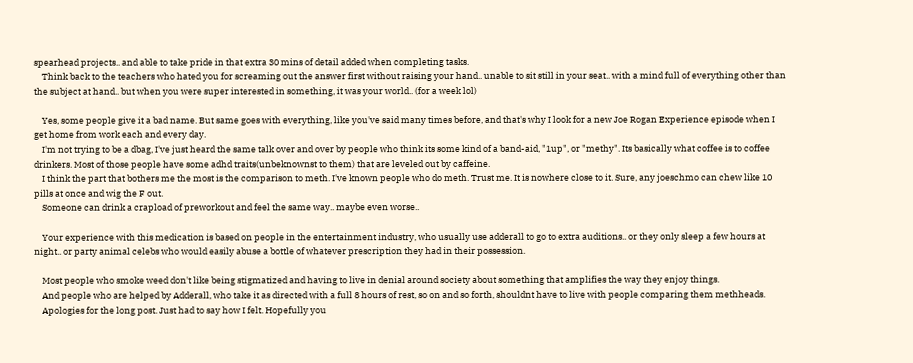spearhead projects.. and able to take pride in that extra 30 mins of detail added when completing tasks.
    Think back to the teachers who hated you for screaming out the answer first without raising your hand.. unable to sit still in your seat.. with a mind full of everything other than the subject at hand.. but when you were super interested in something, it was your world.. (for a week lol)

    Yes, some people give it a bad name. But same goes with everything, like you've said many times before, and that's why I look for a new Joe Rogan Experience episode when I get home from work each and every day.
    I'm not trying to be a dbag, I've just heard the same talk over and over by people who think its some kind of a band-aid, "1up", or "methy". Its basically what coffee is to coffee drinkers. Most of those people have some adhd traits(unbeknownst to them) that are leveled out by caffeine.
    I think the part that bothers me the most is the comparison to meth. I've known people who do meth. Trust me. It is nowhere close to it. Sure, any joeschmo can chew like 10 pills at once and wig the F out.
    Someone can drink a crapload of preworkout and feel the same way.. maybe even worse..

    Your experience with this medication is based on people in the entertainment industry, who usually use adderall to go to extra auditions.. or they only sleep a few hours at night.. or party animal celebs who would easily abuse a bottle of whatever prescription they had in their possession.

    Most people who smoke weed don't like being stigmatized and having to live in denial around society about something that amplifies the way they enjoy things.
    And people who are helped by Adderall, who take it as directed with a full 8 hours of rest, so on and so forth, shouldnt have to live with people comparing them methheads.
    Apologies for the long post. Just had to say how I felt. Hopefully you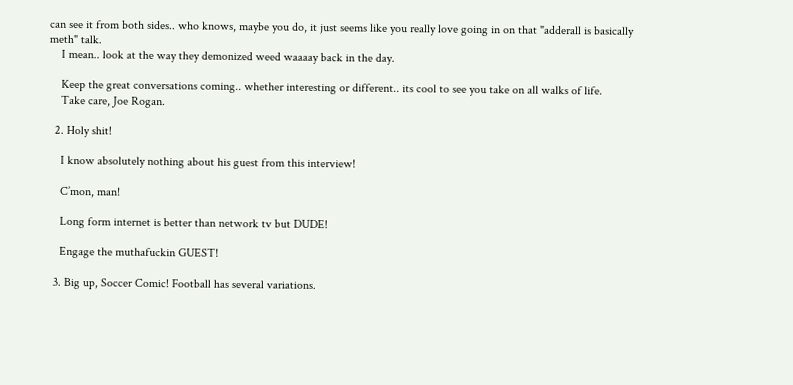can see it from both sides.. who knows, maybe you do, it just seems like you really love going in on that "adderall is basically meth" talk.
    I mean.. look at the way they demonized weed waaaay back in the day.

    Keep the great conversations coming.. whether interesting or different.. its cool to see you take on all walks of life.
    Take care, Joe Rogan.

  2. Holy shit!

    I know absolutely nothing about his guest from this interview!

    C’mon, man!

    Long form internet is better than network tv but DUDE!

    Engage the muthafuckin GUEST!

  3. Big up, Soccer Comic! Football has several variations.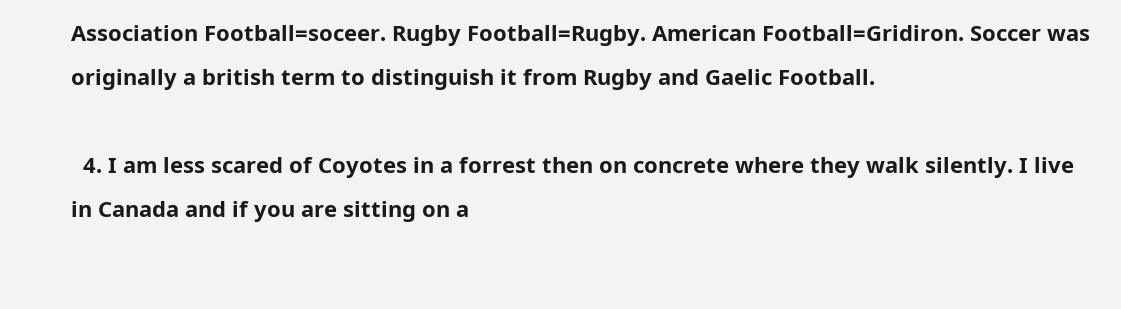Association Football=soceer. Rugby Football=Rugby. American Football=Gridiron. Soccer was originally a british term to distinguish it from Rugby and Gaelic Football.

  4. I am less scared of Coyotes in a forrest then on concrete where they walk silently. I live in Canada and if you are sitting on a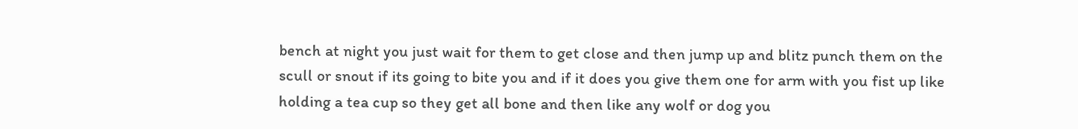bench at night you just wait for them to get close and then jump up and blitz punch them on the scull or snout if its going to bite you and if it does you give them one for arm with you fist up like holding a tea cup so they get all bone and then like any wolf or dog you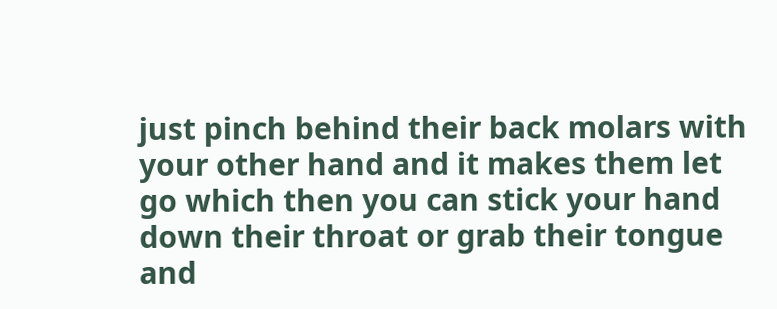just pinch behind their back molars with your other hand and it makes them let go which then you can stick your hand down their throat or grab their tongue and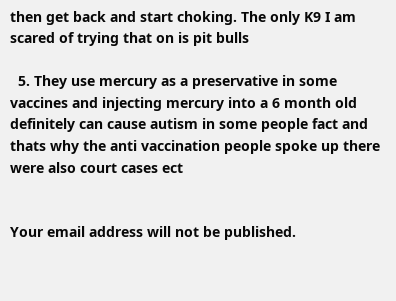then get back and start choking. The only K9 I am scared of trying that on is pit bulls

  5. They use mercury as a preservative in some vaccines and injecting mercury into a 6 month old definitely can cause autism in some people fact and thats why the anti vaccination people spoke up there were also court cases ect


Your email address will not be published.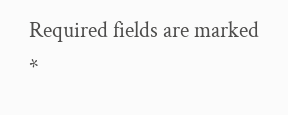Required fields are marked *